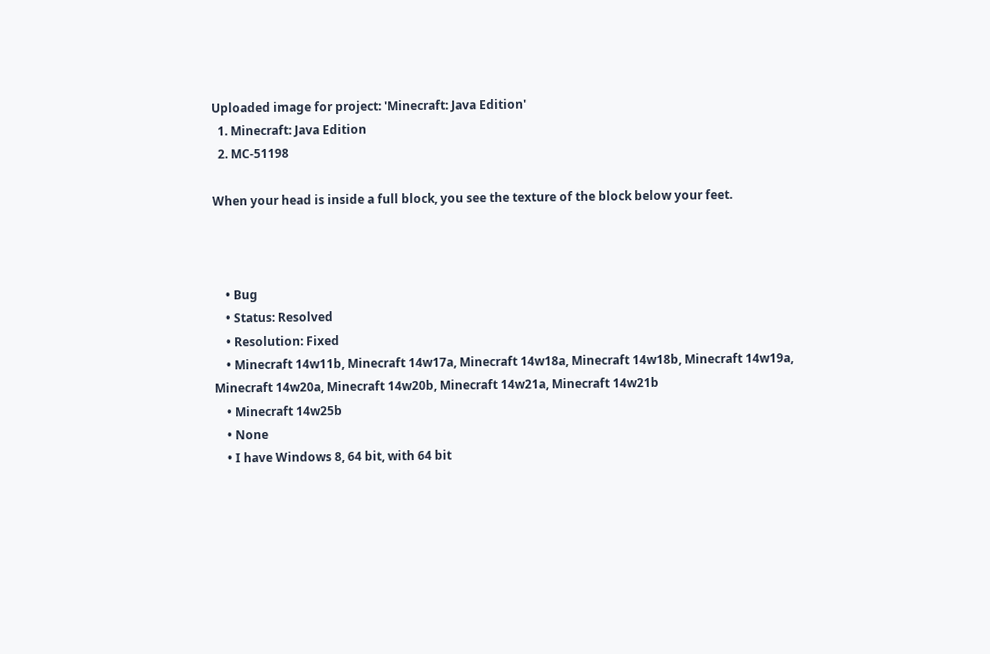Uploaded image for project: 'Minecraft: Java Edition'
  1. Minecraft: Java Edition
  2. MC-51198

When your head is inside a full block, you see the texture of the block below your feet.



    • Bug
    • Status: Resolved
    • Resolution: Fixed
    • Minecraft 14w11b, Minecraft 14w17a, Minecraft 14w18a, Minecraft 14w18b, Minecraft 14w19a, Minecraft 14w20a, Minecraft 14w20b, Minecraft 14w21a, Minecraft 14w21b
    • Minecraft 14w25b
    • None
    • I have Windows 8, 64 bit, with 64 bit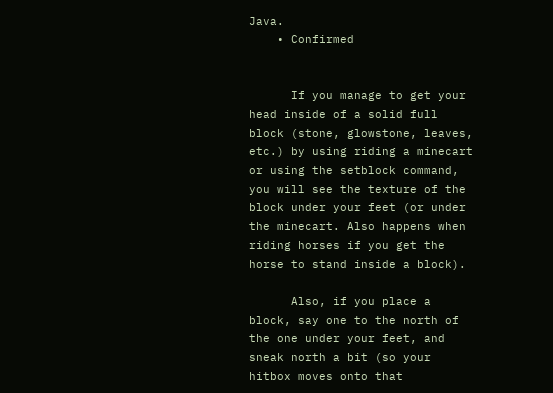Java.
    • Confirmed


      If you manage to get your head inside of a solid full block (stone, glowstone, leaves, etc.) by using riding a minecart or using the setblock command, you will see the texture of the block under your feet (or under the minecart. Also happens when riding horses if you get the horse to stand inside a block).

      Also, if you place a block, say one to the north of the one under your feet, and sneak north a bit (so your hitbox moves onto that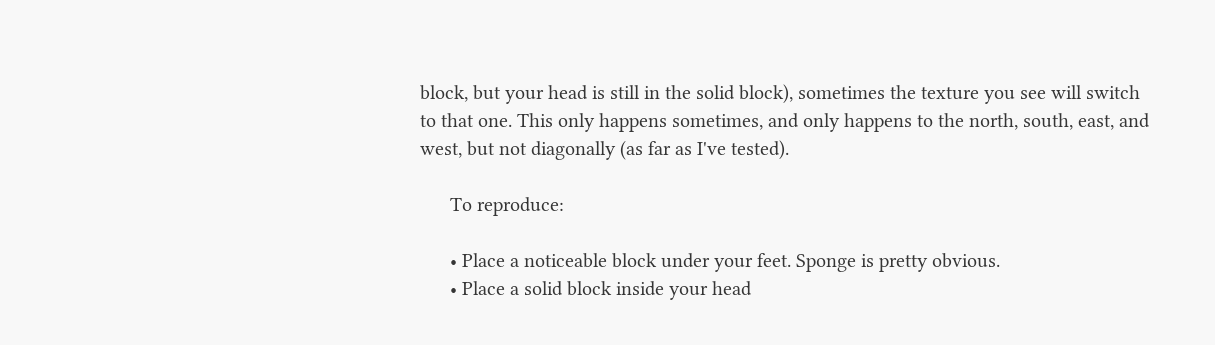block, but your head is still in the solid block), sometimes the texture you see will switch to that one. This only happens sometimes, and only happens to the north, south, east, and west, but not diagonally (as far as I've tested).

      To reproduce:

      • Place a noticeable block under your feet. Sponge is pretty obvious.
      • Place a solid block inside your head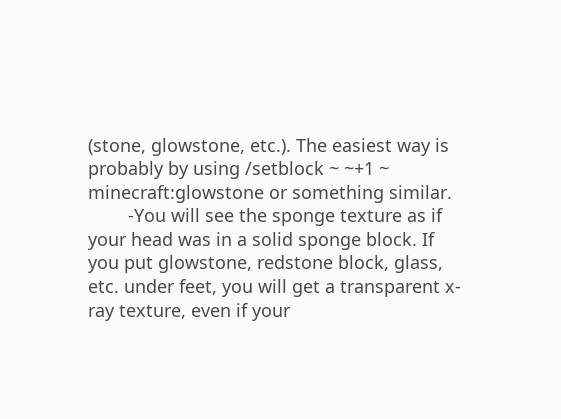(stone, glowstone, etc.). The easiest way is probably by using /setblock ~ ~+1 ~ minecraft:glowstone or something similar.
        -You will see the sponge texture as if your head was in a solid sponge block. If you put glowstone, redstone block, glass, etc. under feet, you will get a transparent x-ray texture, even if your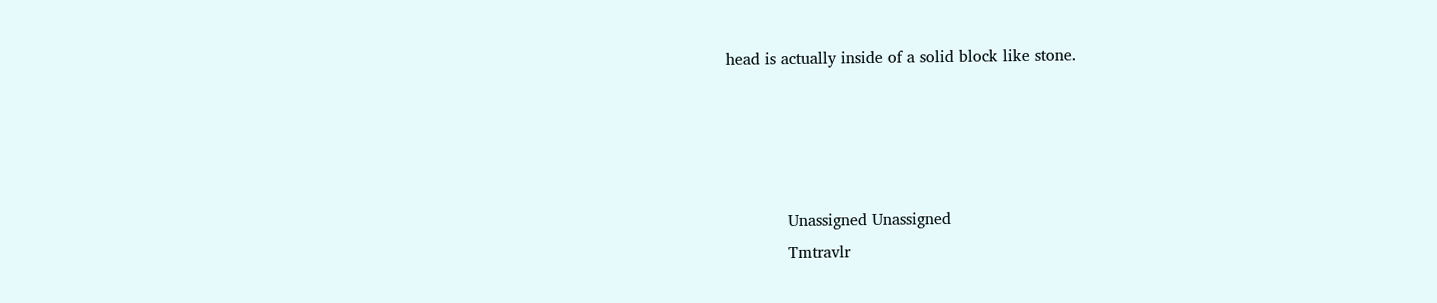head is actually inside of a solid block like stone.




            Unassigned Unassigned
            Tmtravlr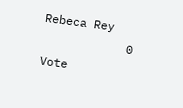Rebeca Rey
            0 Vote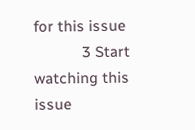for this issue
            3 Start watching this issue